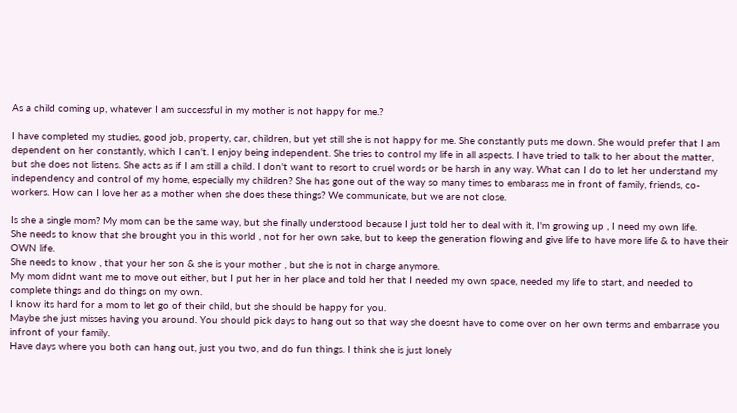As a child coming up, whatever I am successful in my mother is not happy for me.?

I have completed my studies, good job, property, car, children, but yet still she is not happy for me. She constantly puts me down. She would prefer that I am dependent on her constantly, which I can't. I enjoy being independent. She tries to control my life in all aspects. I have tried to talk to her about the matter, but she does not listens. She acts as if I am still a child. I don't want to resort to cruel words or be harsh in any way. What can I do to let her understand my independency and control of my home, especially my children? She has gone out of the way so many times to embarass me in front of family, friends, co-workers. How can I love her as a mother when she does these things? We communicate, but we are not close.

Is she a single mom? My mom can be the same way, but she finally understood because I just told her to deal with it, I'm growing up , I need my own life.
She needs to know that she brought you in this world , not for her own sake, but to keep the generation flowing and give life to have more life & to have their OWN life.
She needs to know , that your her son & she is your mother , but she is not in charge anymore.
My mom didnt want me to move out either, but I put her in her place and told her that I needed my own space, needed my life to start, and needed to complete things and do things on my own.
I know its hard for a mom to let go of their child, but she should be happy for you.
Maybe she just misses having you around. You should pick days to hang out so that way she doesnt have to come over on her own terms and embarrase you infront of your family.
Have days where you both can hang out, just you two, and do fun things. I think she is just lonely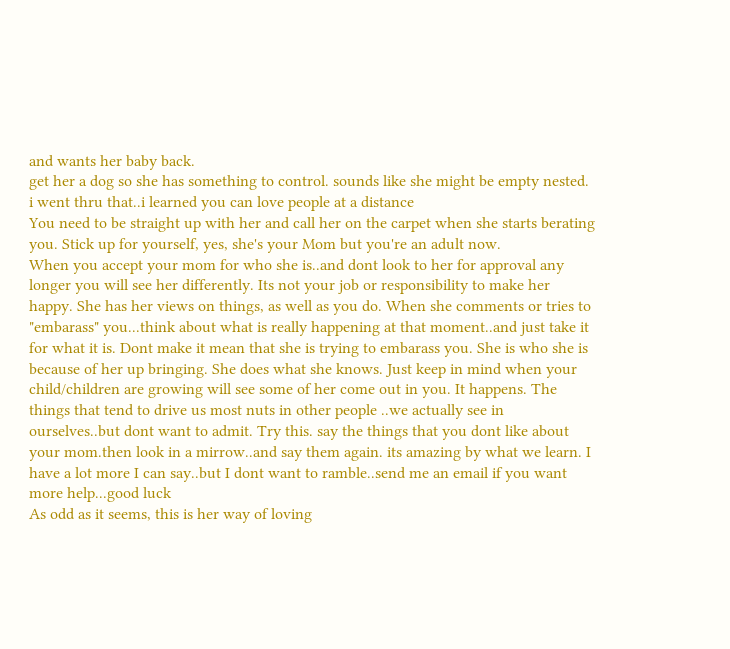and wants her baby back.
get her a dog so she has something to control. sounds like she might be empty nested.
i went thru that..i learned you can love people at a distance
You need to be straight up with her and call her on the carpet when she starts berating you. Stick up for yourself, yes, she's your Mom but you're an adult now.
When you accept your mom for who she is..and dont look to her for approval any longer you will see her differently. Its not your job or responsibility to make her happy. She has her views on things, as well as you do. When she comments or tries to "embarass" you...think about what is really happening at that moment..and just take it for what it is. Dont make it mean that she is trying to embarass you. She is who she is because of her up bringing. She does what she knows. Just keep in mind when your child/children are growing will see some of her come out in you. It happens. The things that tend to drive us most nuts in other people ..we actually see in ourselves..but dont want to admit. Try this. say the things that you dont like about your mom.then look in a mirrow..and say them again. its amazing by what we learn. I have a lot more I can say..but I dont want to ramble..send me an email if you want more help...good luck
As odd as it seems, this is her way of loving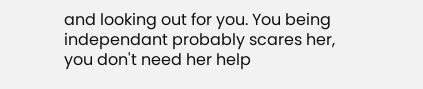and looking out for you. You being independant probably scares her, you don't need her help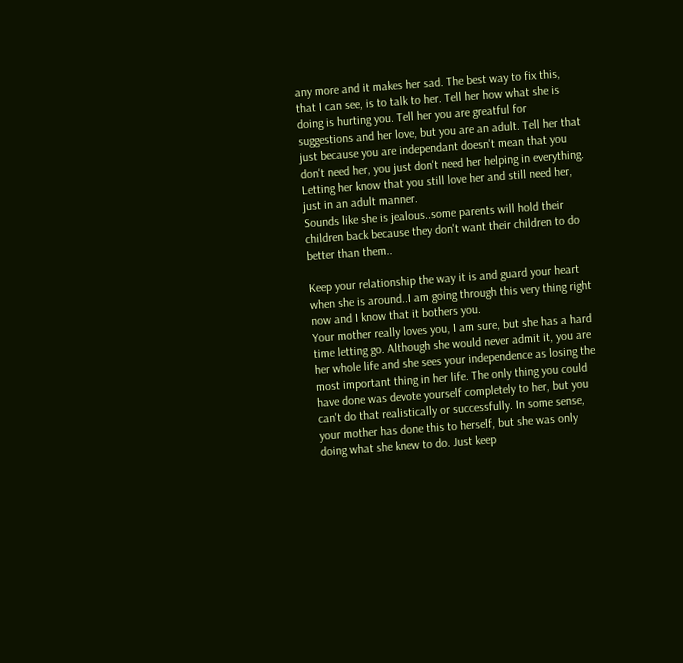any more and it makes her sad. The best way to fix this, that I can see, is to talk to her. Tell her how what she is doing is hurting you. Tell her you are greatful for suggestions and her love, but you are an adult. Tell her that just because you are independant doesn't mean that you don't need her, you just don't need her helping in everything. Letting her know that you still love her and still need her, just in an adult manner.
Sounds like she is jealous..some parents will hold their children back because they don't want their children to do better than them..

Keep your relationship the way it is and guard your heart when she is around..I am going through this very thing right now and I know that it bothers you.
Your mother really loves you, I am sure, but she has a hard time letting go. Although she would never admit it, you are her whole life and she sees your independence as losing the most important thing in her life. The only thing you could have done was devote yourself completely to her, but you can't do that realistically or successfully. In some sense, your mother has done this to herself, but she was only doing what she knew to do. Just keep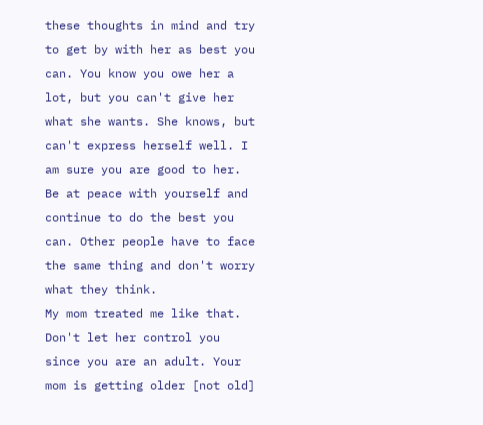these thoughts in mind and try to get by with her as best you can. You know you owe her a lot, but you can't give her what she wants. She knows, but can't express herself well. I am sure you are good to her. Be at peace with yourself and continue to do the best you can. Other people have to face the same thing and don't worry what they think.
My mom treated me like that. Don't let her control you since you are an adult. Your mom is getting older [not old]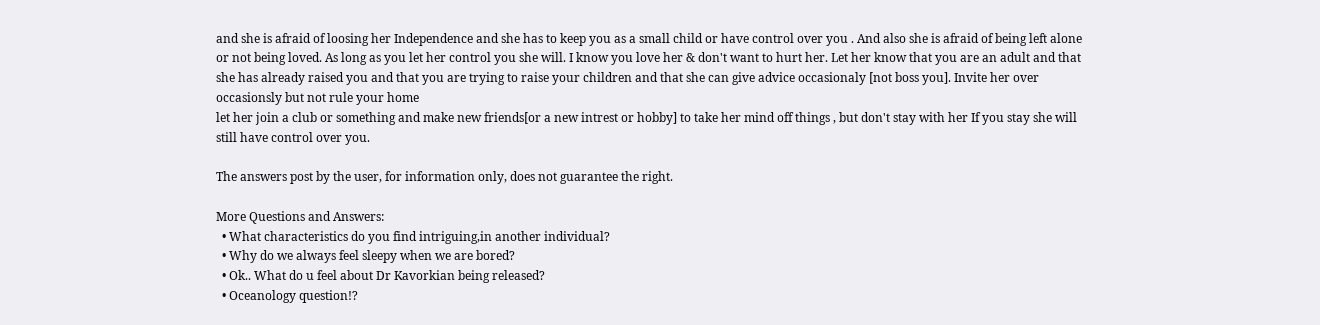and she is afraid of loosing her Independence and she has to keep you as a small child or have control over you . And also she is afraid of being left alone or not being loved. As long as you let her control you she will. I know you love her & don't want to hurt her. Let her know that you are an adult and that she has already raised you and that you are trying to raise your children and that she can give advice occasionaly [not boss you]. Invite her over occasionsly but not rule your home
let her join a club or something and make new friends[or a new intrest or hobby] to take her mind off things , but don't stay with her If you stay she will still have control over you.

The answers post by the user, for information only, does not guarantee the right.

More Questions and Answers:
  • What characteristics do you find intriguing,in another individual?
  • Why do we always feel sleepy when we are bored?
  • Ok.. What do u feel about Dr Kavorkian being released?
  • Oceanology question!?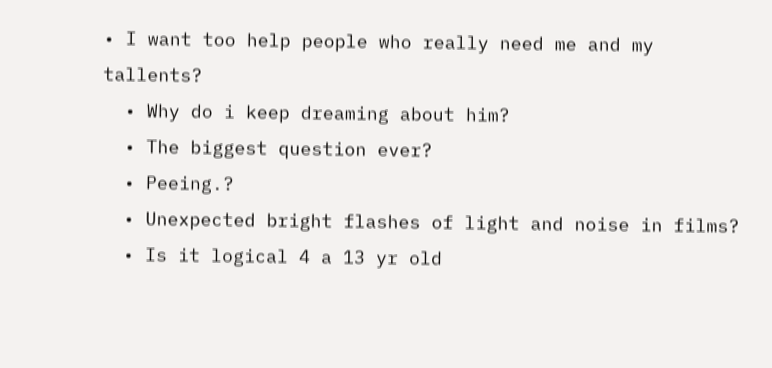• I want too help people who really need me and my tallents?
  • Why do i keep dreaming about him?
  • The biggest question ever?
  • Peeing.?
  • Unexpected bright flashes of light and noise in films?
  • Is it logical 4 a 13 yr old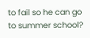to fail so he can go to summer school?